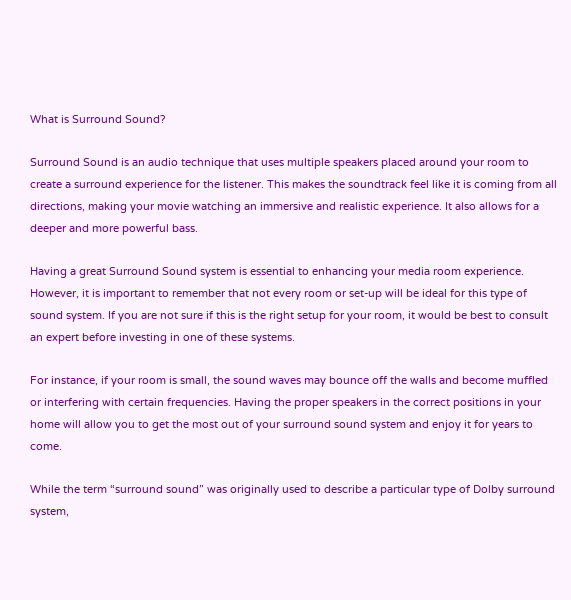What is Surround Sound?

Surround Sound is an audio technique that uses multiple speakers placed around your room to create a surround experience for the listener. This makes the soundtrack feel like it is coming from all directions, making your movie watching an immersive and realistic experience. It also allows for a deeper and more powerful bass.

Having a great Surround Sound system is essential to enhancing your media room experience. However, it is important to remember that not every room or set-up will be ideal for this type of sound system. If you are not sure if this is the right setup for your room, it would be best to consult an expert before investing in one of these systems.

For instance, if your room is small, the sound waves may bounce off the walls and become muffled or interfering with certain frequencies. Having the proper speakers in the correct positions in your home will allow you to get the most out of your surround sound system and enjoy it for years to come.

While the term “surround sound” was originally used to describe a particular type of Dolby surround system,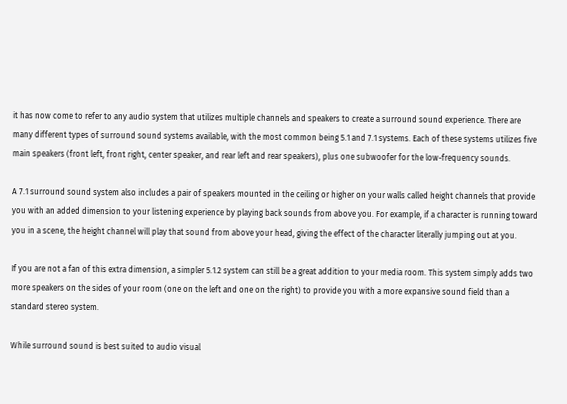it has now come to refer to any audio system that utilizes multiple channels and speakers to create a surround sound experience. There are many different types of surround sound systems available, with the most common being 5.1 and 7.1 systems. Each of these systems utilizes five main speakers (front left, front right, center speaker, and rear left and rear speakers), plus one subwoofer for the low-frequency sounds.

A 7.1 surround sound system also includes a pair of speakers mounted in the ceiling or higher on your walls called height channels that provide you with an added dimension to your listening experience by playing back sounds from above you. For example, if a character is running toward you in a scene, the height channel will play that sound from above your head, giving the effect of the character literally jumping out at you.

If you are not a fan of this extra dimension, a simpler 5.1.2 system can still be a great addition to your media room. This system simply adds two more speakers on the sides of your room (one on the left and one on the right) to provide you with a more expansive sound field than a standard stereo system.

While surround sound is best suited to audio visual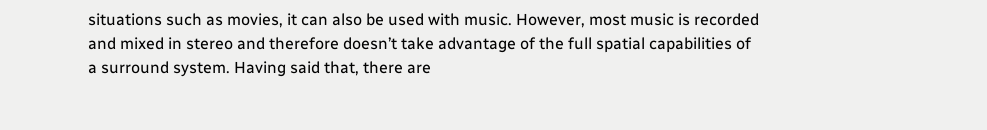situations such as movies, it can also be used with music. However, most music is recorded and mixed in stereo and therefore doesn’t take advantage of the full spatial capabilities of a surround system. Having said that, there are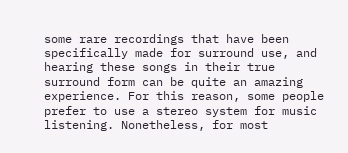some rare recordings that have been specifically made for surround use, and hearing these songs in their true surround form can be quite an amazing experience. For this reason, some people prefer to use a stereo system for music listening. Nonetheless, for most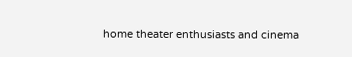home theater enthusiasts and cinema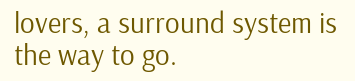lovers, a surround system is the way to go.